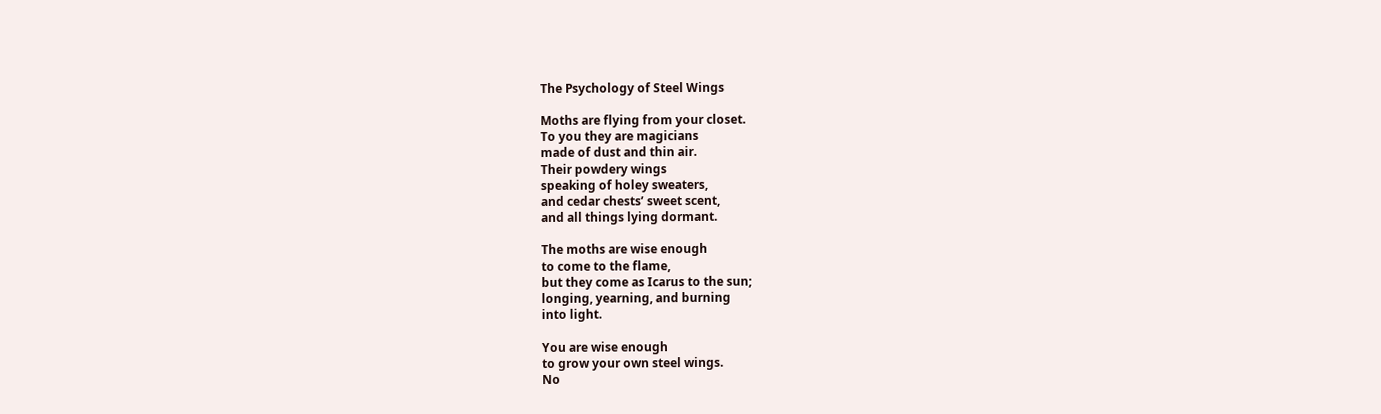The Psychology of Steel Wings

Moths are flying from your closet.
To you they are magicians
made of dust and thin air.
Their powdery wings
speaking of holey sweaters,
and cedar chests’ sweet scent,
and all things lying dormant.

The moths are wise enough
to come to the flame,
but they come as Icarus to the sun;
longing, yearning, and burning
into light.

You are wise enough
to grow your own steel wings.
No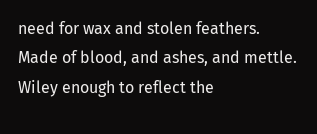need for wax and stolen feathers.
Made of blood, and ashes, and mettle.
Wiley enough to reflect the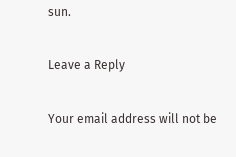sun.

Leave a Reply

Your email address will not be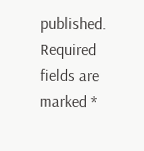published. Required fields are marked *